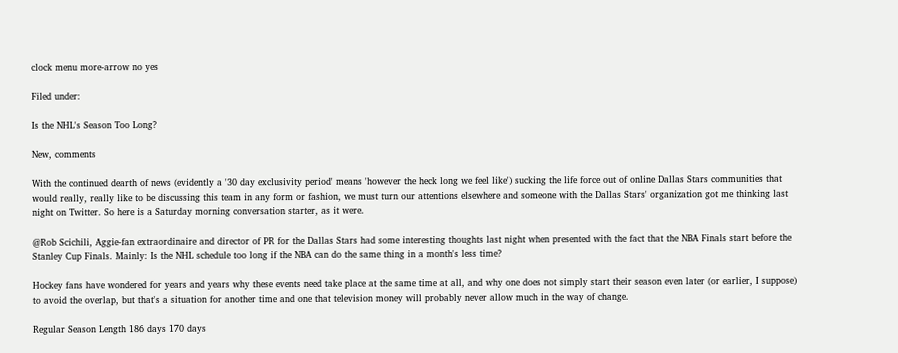clock menu more-arrow no yes

Filed under:

Is the NHL's Season Too Long?

New, comments

With the continued dearth of news (evidently a '30 day exclusivity period' means 'however the heck long we feel like') sucking the life force out of online Dallas Stars communities that would really, really like to be discussing this team in any form or fashion, we must turn our attentions elsewhere and someone with the Dallas Stars' organization got me thinking last night on Twitter. So here is a Saturday morning conversation starter, as it were.

@Rob Scichili, Aggie-fan extraordinaire and director of PR for the Dallas Stars had some interesting thoughts last night when presented with the fact that the NBA Finals start before the Stanley Cup Finals. Mainly: Is the NHL schedule too long if the NBA can do the same thing in a month's less time?

Hockey fans have wondered for years and years why these events need take place at the same time at all, and why one does not simply start their season even later (or earlier, I suppose) to avoid the overlap, but that's a situation for another time and one that television money will probably never allow much in the way of change.

Regular Season Length 186 days 170 days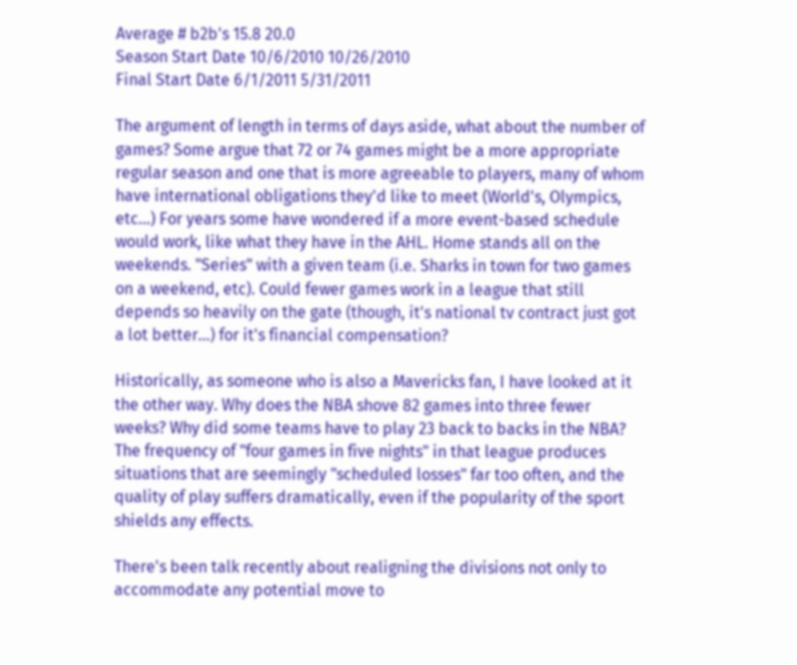Average # b2b's 15.8 20.0
Season Start Date 10/6/2010 10/26/2010
Final Start Date 6/1/2011 5/31/2011

The argument of length in terms of days aside, what about the number of games? Some argue that 72 or 74 games might be a more appropriate regular season and one that is more agreeable to players, many of whom have international obligations they'd like to meet (World's, Olympics, etc...) For years some have wondered if a more event-based schedule would work, like what they have in the AHL. Home stands all on the weekends. "Series" with a given team (i.e. Sharks in town for two games on a weekend, etc). Could fewer games work in a league that still depends so heavily on the gate (though, it's national tv contract just got a lot better...) for it's financial compensation?

Historically, as someone who is also a Mavericks fan, I have looked at it the other way. Why does the NBA shove 82 games into three fewer weeks? Why did some teams have to play 23 back to backs in the NBA? The frequency of "four games in five nights" in that league produces situations that are seemingly "scheduled losses" far too often, and the quality of play suffers dramatically, even if the popularity of the sport shields any effects.

There's been talk recently about realigning the divisions not only to accommodate any potential move to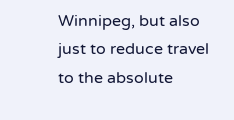Winnipeg, but also just to reduce travel to the absolute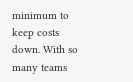minimum to keep costs down. With so many teams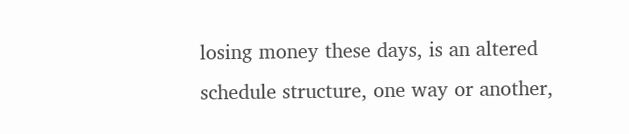losing money these days, is an altered schedule structure, one way or another,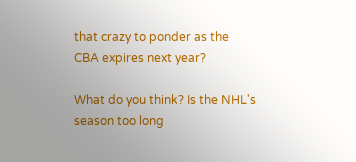that crazy to ponder as the CBA expires next year?

What do you think? Is the NHL's season too long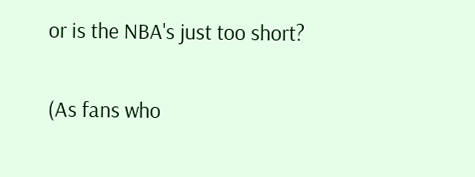or is the NBA's just too short?

(As fans who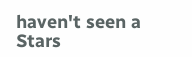haven't seen a Stars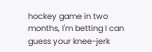hockey game in two months, I'm betting I can guess your knee-jerk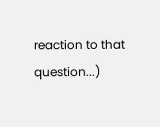reaction to that question...)